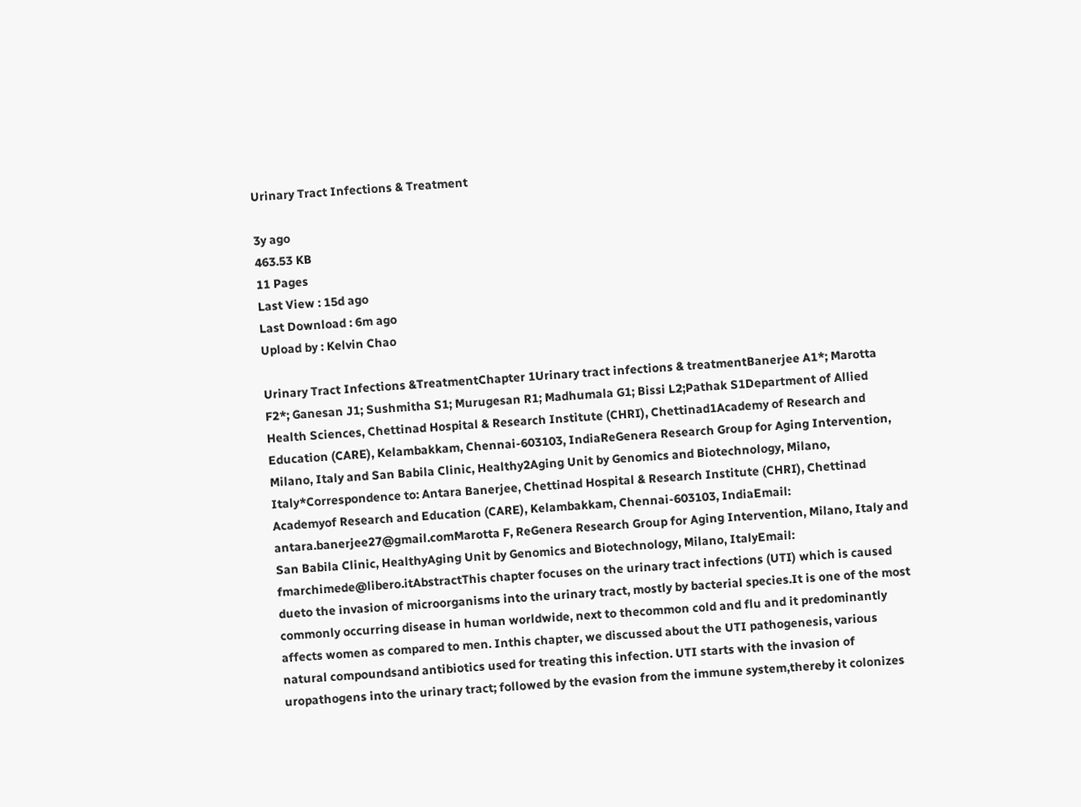Urinary Tract Infections & Treatment

3y ago
463.53 KB
11 Pages
Last View : 15d ago
Last Download : 6m ago
Upload by : Kelvin Chao

Urinary Tract Infections &TreatmentChapter 1Urinary tract infections & treatmentBanerjee A1*; Marotta F2*; Ganesan J1; Sushmitha S1; Murugesan R1; Madhumala G1; Bissi L2;Pathak S1Department of Allied Health Sciences, Chettinad Hospital & Research Institute (CHRI), Chettinad1Academy of Research and Education (CARE), Kelambakkam, Chennai-603103, IndiaReGenera Research Group for Aging Intervention, Milano, Italy and San Babila Clinic, Healthy2Aging Unit by Genomics and Biotechnology, Milano, Italy*Correspondence to: Antara Banerjee, Chettinad Hospital & Research Institute (CHRI), Chettinad Academyof Research and Education (CARE), Kelambakkam, Chennai-603103, IndiaEmail: antara.banerjee27@gmail.comMarotta F, ReGenera Research Group for Aging Intervention, Milano, Italy and San Babila Clinic, HealthyAging Unit by Genomics and Biotechnology, Milano, ItalyEmail: fmarchimede@libero.itAbstractThis chapter focuses on the urinary tract infections (UTI) which is caused dueto the invasion of microorganisms into the urinary tract, mostly by bacterial species.It is one of the most commonly occurring disease in human worldwide, next to thecommon cold and flu and it predominantly affects women as compared to men. Inthis chapter, we discussed about the UTI pathogenesis, various natural compoundsand antibiotics used for treating this infection. UTI starts with the invasion of uropathogens into the urinary tract; followed by the evasion from the immune system,thereby it colonizes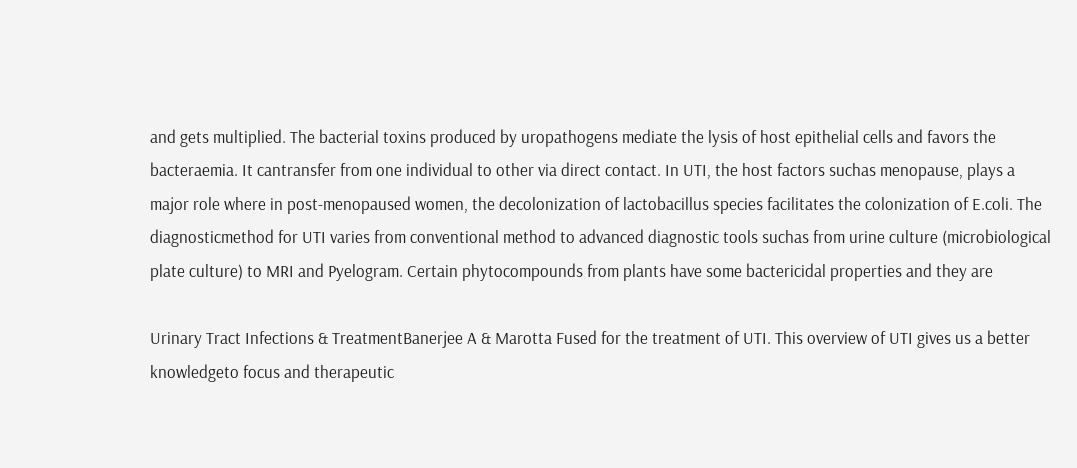and gets multiplied. The bacterial toxins produced by uropathogens mediate the lysis of host epithelial cells and favors the bacteraemia. It cantransfer from one individual to other via direct contact. In UTI, the host factors suchas menopause, plays a major role where in post-menopaused women, the decolonization of lactobacillus species facilitates the colonization of E.coli. The diagnosticmethod for UTI varies from conventional method to advanced diagnostic tools suchas from urine culture (microbiological plate culture) to MRI and Pyelogram. Certain phytocompounds from plants have some bactericidal properties and they are

Urinary Tract Infections & TreatmentBanerjee A & Marotta Fused for the treatment of UTI. This overview of UTI gives us a better knowledgeto focus and therapeutic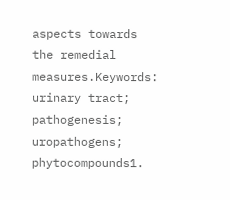aspects towards the remedial measures.Keywords: urinary tract; pathogenesis; uropathogens; phytocompounds1.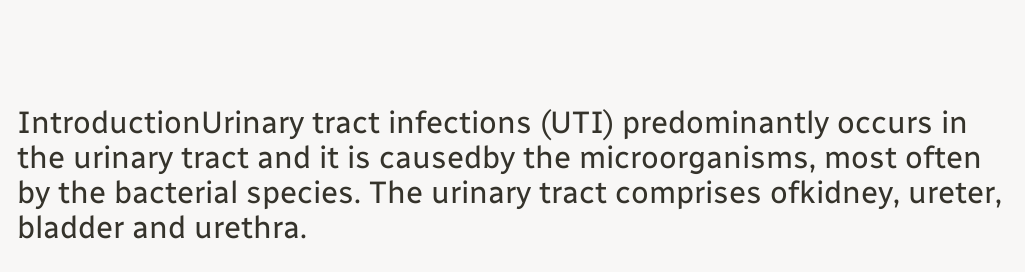IntroductionUrinary tract infections (UTI) predominantly occurs in the urinary tract and it is causedby the microorganisms, most often by the bacterial species. The urinary tract comprises ofkidney, ureter, bladder and urethra.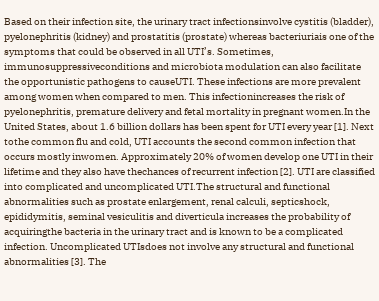Based on their infection site, the urinary tract infectionsinvolve cystitis (bladder), pyelonephritis (kidney) and prostatitis (prostate) whereas bacteriuriais one of the symptoms that could be observed in all UTI’s. Sometimes, immunosuppressiveconditions and microbiota modulation can also facilitate the opportunistic pathogens to causeUTI. These infections are more prevalent among women when compared to men. This infectionincreases the risk of pyelonephritis, premature delivery and fetal mortality in pregnant women.In the United States, about 1.6 billion dollars has been spent for UTI every year [1]. Next tothe common flu and cold, UTI accounts the second common infection that occurs mostly inwomen. Approximately 20% of women develop one UTI in their lifetime and they also have thechances of recurrent infection [2]. UTI are classified into complicated and uncomplicated UTI.The structural and functional abnormalities such as prostate enlargement, renal calculi, septicshock, epididymitis, seminal vesiculitis and diverticula increases the probability of acquiringthe bacteria in the urinary tract and is known to be a complicated infection. Uncomplicated UTIsdoes not involve any structural and functional abnormalities [3]. The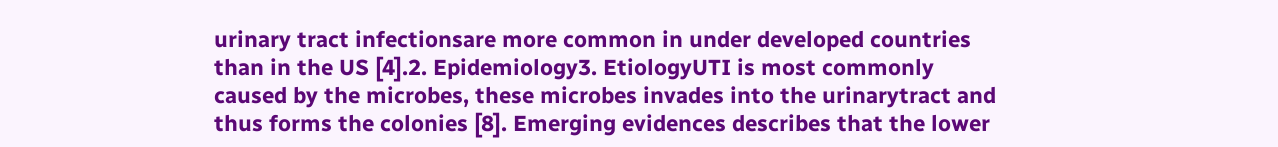urinary tract infectionsare more common in under developed countries than in the US [4].2. Epidemiology3. EtiologyUTI is most commonly caused by the microbes, these microbes invades into the urinarytract and thus forms the colonies [8]. Emerging evidences describes that the lower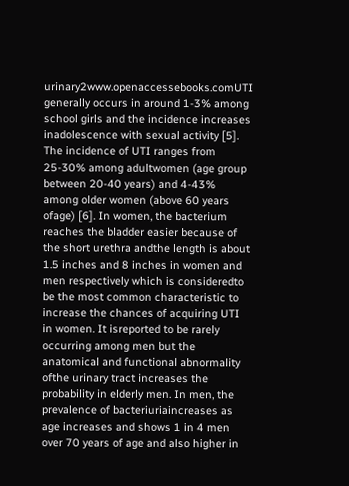urinary2www.openaccessebooks.comUTI generally occurs in around 1-3% among school girls and the incidence increases inadolescence with sexual activity [5]. The incidence of UTI ranges from 25-30% among adultwomen (age group between 20-40 years) and 4-43% among older women (above 60 years ofage) [6]. In women, the bacterium reaches the bladder easier because of the short urethra andthe length is about 1.5 inches and 8 inches in women and men respectively which is consideredto be the most common characteristic to increase the chances of acquiring UTI in women. It isreported to be rarely occurring among men but the anatomical and functional abnormality ofthe urinary tract increases the probability in elderly men. In men, the prevalence of bacteriuriaincreases as age increases and shows 1 in 4 men over 70 years of age and also higher in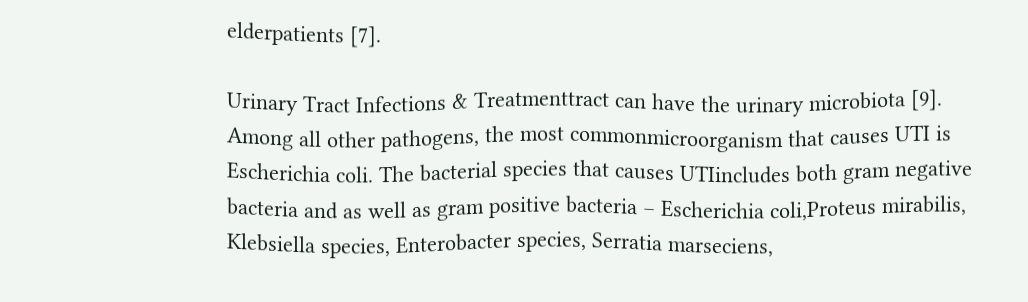elderpatients [7].

Urinary Tract Infections & Treatmenttract can have the urinary microbiota [9]. Among all other pathogens, the most commonmicroorganism that causes UTI is Escherichia coli. The bacterial species that causes UTIincludes both gram negative bacteria and as well as gram positive bacteria – Escherichia coli,Proteus mirabilis, Klebsiella species, Enterobacter species, Serratia marseciens,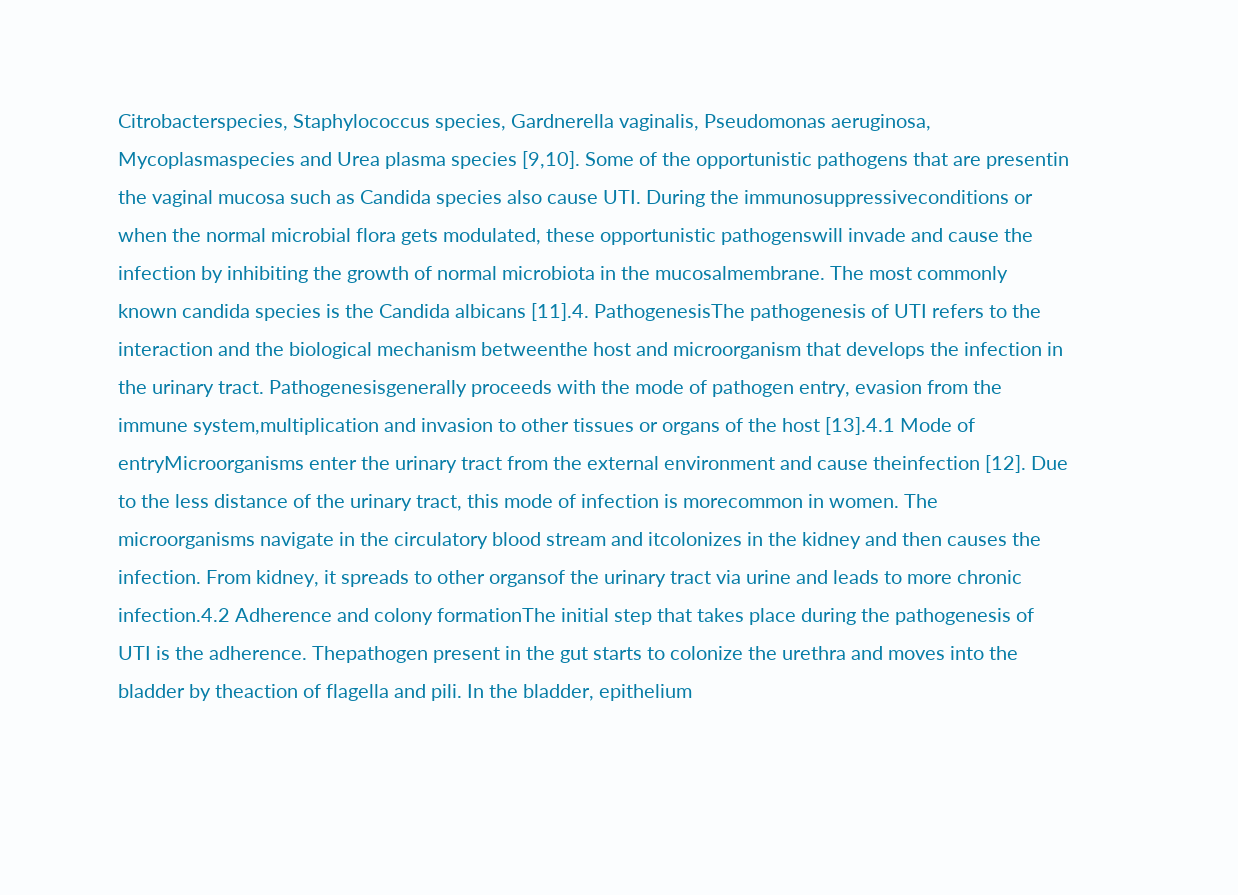Citrobacterspecies, Staphylococcus species, Gardnerella vaginalis, Pseudomonas aeruginosa, Mycoplasmaspecies and Urea plasma species [9,10]. Some of the opportunistic pathogens that are presentin the vaginal mucosa such as Candida species also cause UTI. During the immunosuppressiveconditions or when the normal microbial flora gets modulated, these opportunistic pathogenswill invade and cause the infection by inhibiting the growth of normal microbiota in the mucosalmembrane. The most commonly known candida species is the Candida albicans [11].4. PathogenesisThe pathogenesis of UTI refers to the interaction and the biological mechanism betweenthe host and microorganism that develops the infection in the urinary tract. Pathogenesisgenerally proceeds with the mode of pathogen entry, evasion from the immune system,multiplication and invasion to other tissues or organs of the host [13].4.1 Mode of entryMicroorganisms enter the urinary tract from the external environment and cause theinfection [12]. Due to the less distance of the urinary tract, this mode of infection is morecommon in women. The microorganisms navigate in the circulatory blood stream and itcolonizes in the kidney and then causes the infection. From kidney, it spreads to other organsof the urinary tract via urine and leads to more chronic infection.4.2 Adherence and colony formationThe initial step that takes place during the pathogenesis of UTI is the adherence. Thepathogen present in the gut starts to colonize the urethra and moves into the bladder by theaction of flagella and pili. In the bladder, epithelium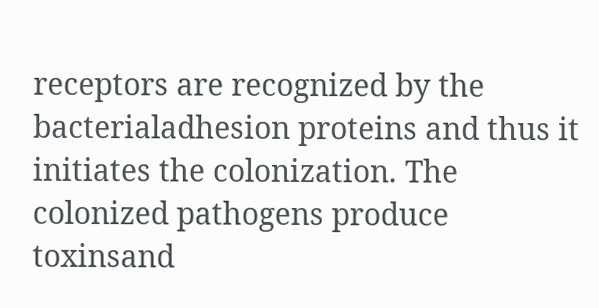receptors are recognized by the bacterialadhesion proteins and thus it initiates the colonization. The colonized pathogens produce toxinsand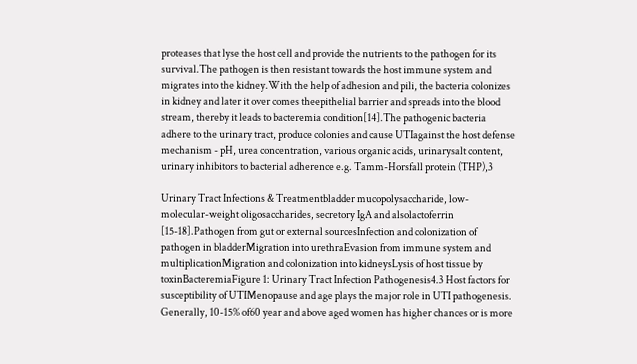proteases that lyse the host cell and provide the nutrients to the pathogen for its survival.The pathogen is then resistant towards the host immune system and migrates into the kidney.With the help of adhesion and pili, the bacteria colonizes in kidney and later it over comes theepithelial barrier and spreads into the blood stream, thereby it leads to bacteremia condition[14].The pathogenic bacteria adhere to the urinary tract, produce colonies and cause UTIagainst the host defense mechanism - pH, urea concentration, various organic acids, urinarysalt content, urinary inhibitors to bacterial adherence e.g. Tamm-Horsfall protein (THP),3

Urinary Tract Infections & Treatmentbladder mucopolysaccharide, low-molecular-weight oligosaccharides, secretory IgA and alsolactoferrin [15-18].Pathogen from gut or external sourcesInfection and colonization of pathogen in bladderMigration into urethraEvasion from immune system and multiplicationMigration and colonization into kidneysLysis of host tissue by toxinBacteremiaFigure 1: Urinary Tract Infection Pathogenesis4.3 Host factors for susceptibility of UTIMenopause and age plays the major role in UTI pathogenesis. Generally, 10-15% of60 year and above aged women has higher chances or is more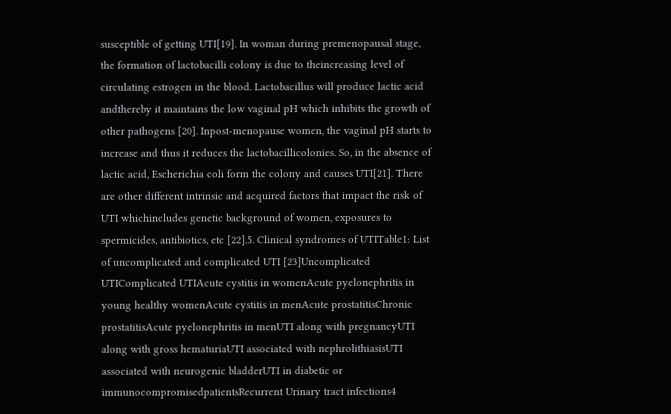susceptible of getting UTI[19]. In woman during premenopausal stage, the formation of lactobacilli colony is due to theincreasing level of circulating estrogen in the blood. Lactobacillus will produce lactic acid andthereby it maintains the low vaginal pH which inhibits the growth of other pathogens [20]. Inpost-menopause women, the vaginal pH starts to increase and thus it reduces the lactobacillicolonies. So, in the absence of lactic acid, Escherichia coli form the colony and causes UTI[21]. There are other different intrinsic and acquired factors that impact the risk of UTI whichincludes genetic background of women, exposures to spermicides, antibiotics, etc [22].5. Clinical syndromes of UTITable1: List of uncomplicated and complicated UTI [23]Uncomplicated UTIComplicated UTIAcute cystitis in womenAcute pyelonephritis in young healthy womenAcute cystitis in menAcute prostatitisChronic prostatitisAcute pyelonephritis in menUTI along with pregnancyUTI along with gross hematuriaUTI associated with nephrolithiasisUTI associated with neurogenic bladderUTI in diabetic or immunocompromisedpatientsRecurrent Urinary tract infections4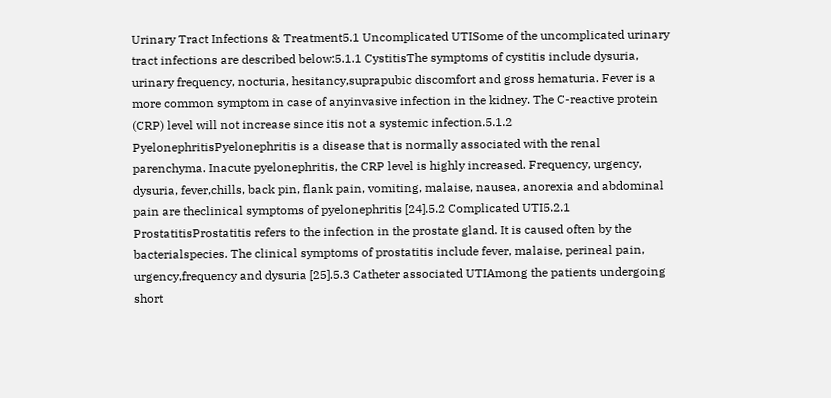Urinary Tract Infections & Treatment5.1 Uncomplicated UTISome of the uncomplicated urinary tract infections are described below:5.1.1 CystitisThe symptoms of cystitis include dysuria, urinary frequency, nocturia, hesitancy,suprapubic discomfort and gross hematuria. Fever is a more common symptom in case of anyinvasive infection in the kidney. The C-reactive protein (CRP) level will not increase since itis not a systemic infection.5.1.2 PyelonephritisPyelonephritis is a disease that is normally associated with the renal parenchyma. Inacute pyelonephritis, the CRP level is highly increased. Frequency, urgency, dysuria, fever,chills, back pin, flank pain, vomiting, malaise, nausea, anorexia and abdominal pain are theclinical symptoms of pyelonephritis [24].5.2 Complicated UTI5.2.1 ProstatitisProstatitis refers to the infection in the prostate gland. It is caused often by the bacterialspecies. The clinical symptoms of prostatitis include fever, malaise, perineal pain, urgency,frequency and dysuria [25].5.3 Catheter associated UTIAmong the patients undergoing short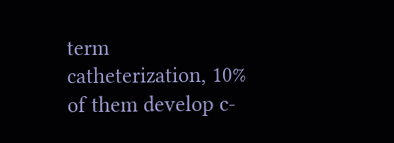term catheterization, 10% of them develop c-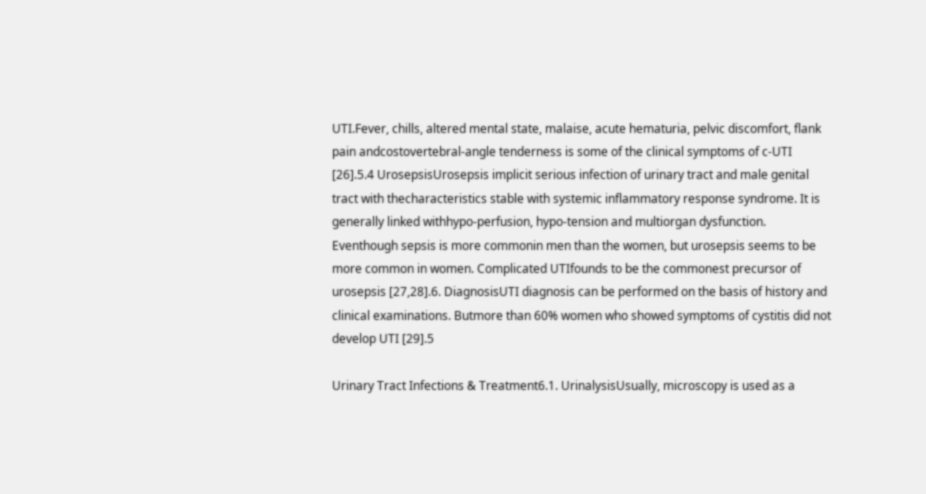UTI.Fever, chills, altered mental state, malaise, acute hematuria, pelvic discomfort, flank pain andcostovertebral-angle tenderness is some of the clinical symptoms of c-UTI [26].5.4 UrosepsisUrosepsis implicit serious infection of urinary tract and male genital tract with thecharacteristics stable with systemic inflammatory response syndrome. It is generally linked withhypo-perfusion, hypo-tension and multiorgan dysfunction. Eventhough sepsis is more commonin men than the women, but urosepsis seems to be more common in women. Complicated UTIfounds to be the commonest precursor of urosepsis [27,28].6. DiagnosisUTI diagnosis can be performed on the basis of history and clinical examinations. Butmore than 60% women who showed symptoms of cystitis did not develop UTI [29].5

Urinary Tract Infections & Treatment6.1. UrinalysisUsually, microscopy is used as a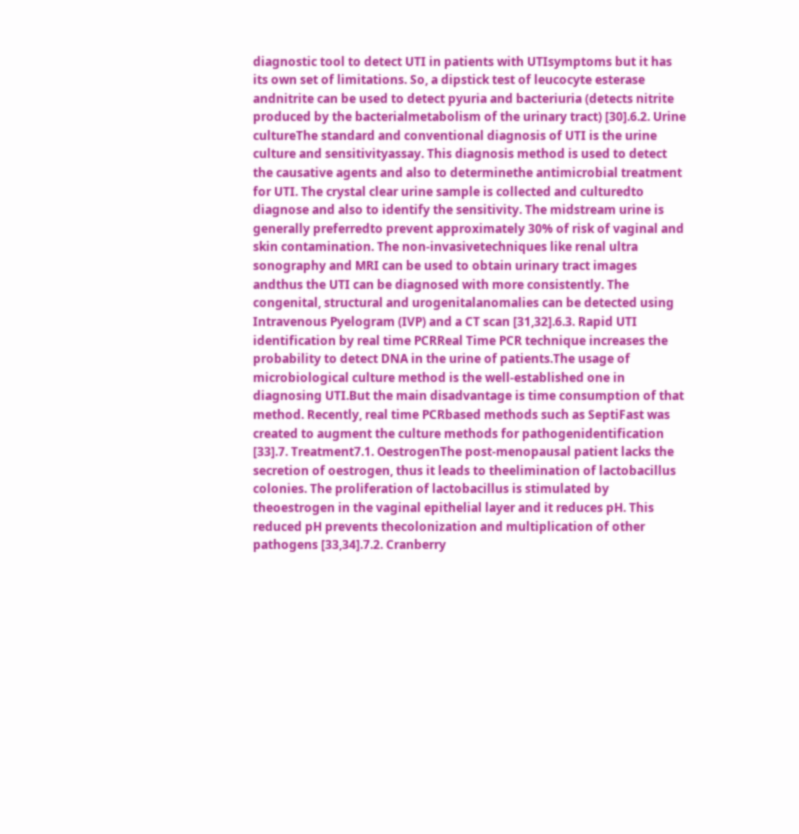diagnostic tool to detect UTI in patients with UTIsymptoms but it has its own set of limitations. So, a dipstick test of leucocyte esterase andnitrite can be used to detect pyuria and bacteriuria (detects nitrite produced by the bacterialmetabolism of the urinary tract) [30].6.2. Urine cultureThe standard and conventional diagnosis of UTI is the urine culture and sensitivityassay. This diagnosis method is used to detect the causative agents and also to determinethe antimicrobial treatment for UTI. The crystal clear urine sample is collected and culturedto diagnose and also to identify the sensitivity. The midstream urine is generally preferredto prevent approximately 30% of risk of vaginal and skin contamination. The non-invasivetechniques like renal ultra sonography and MRI can be used to obtain urinary tract images andthus the UTI can be diagnosed with more consistently. The congenital, structural and urogenitalanomalies can be detected using Intravenous Pyelogram (IVP) and a CT scan [31,32].6.3. Rapid UTI identification by real time PCRReal Time PCR technique increases the probability to detect DNA in the urine of patients.The usage of microbiological culture method is the well-established one in diagnosing UTI.But the main disadvantage is time consumption of that method. Recently, real time PCRbased methods such as SeptiFast was created to augment the culture methods for pathogenidentification [33].7. Treatment7.1. OestrogenThe post-menopausal patient lacks the secretion of oestrogen, thus it leads to theelimination of lactobacillus colonies. The proliferation of lactobacillus is stimulated by theoestrogen in the vaginal epithelial layer and it reduces pH. This reduced pH prevents thecolonization and multiplication of other pathogens [33,34].7.2. Cranberry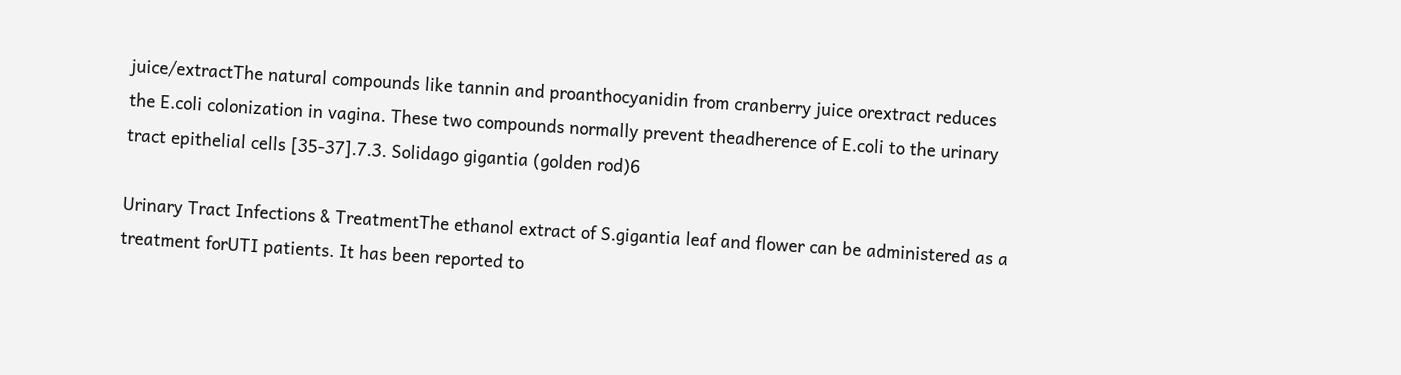juice/extractThe natural compounds like tannin and proanthocyanidin from cranberry juice orextract reduces the E.coli colonization in vagina. These two compounds normally prevent theadherence of E.coli to the urinary tract epithelial cells [35-37].7.3. Solidago gigantia (golden rod)6

Urinary Tract Infections & TreatmentThe ethanol extract of S.gigantia leaf and flower can be administered as a treatment forUTI patients. It has been reported to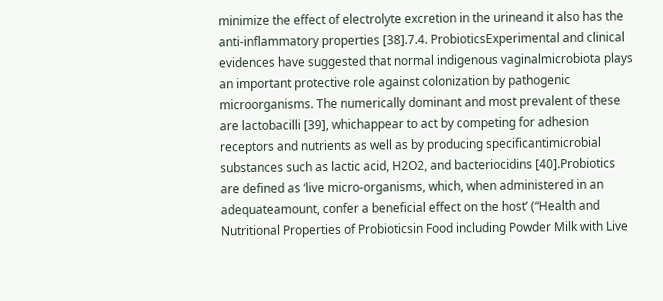minimize the effect of electrolyte excretion in the urineand it also has the anti-inflammatory properties [38].7.4. ProbioticsExperimental and clinical evidences have suggested that normal indigenous vaginalmicrobiota plays an important protective role against colonization by pathogenic microorganisms. The numerically dominant and most prevalent of these are lactobacilli [39], whichappear to act by competing for adhesion receptors and nutrients as well as by producing specificantimicrobial substances such as lactic acid, H2O2, and bacteriocidins [40].Probiotics are defined as ‘live micro-organisms, which, when administered in an adequateamount, confer a beneficial effect on the host’ (“Health and Nutritional Properties of Probioticsin Food including Powder Milk with Live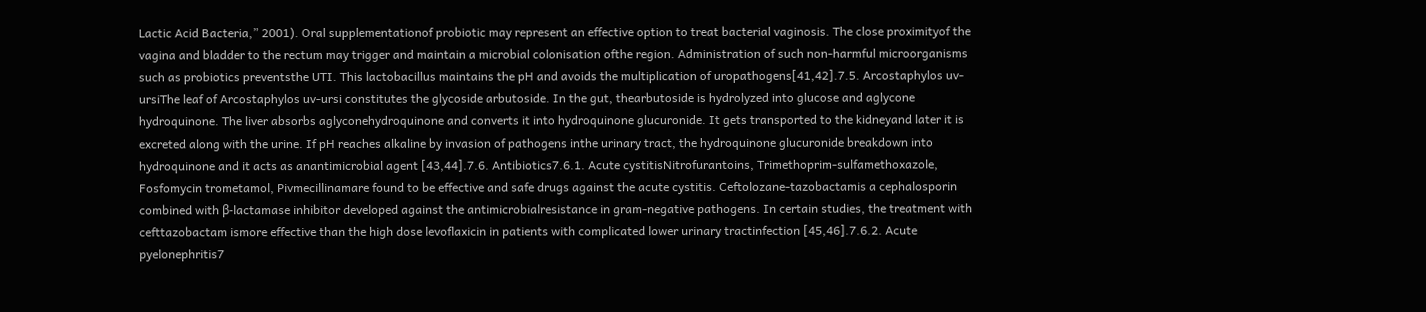Lactic Acid Bacteria,” 2001). Oral supplementationof probiotic may represent an effective option to treat bacterial vaginosis. The close proximityof the vagina and bladder to the rectum may trigger and maintain a microbial colonisation ofthe region. Administration of such non-harmful microorganisms such as probiotics preventsthe UTI. This lactobacillus maintains the pH and avoids the multiplication of uropathogens[41,42].7.5. Arcostaphylos uv-ursiThe leaf of Arcostaphylos uv-ursi constitutes the glycoside arbutoside. In the gut, thearbutoside is hydrolyzed into glucose and aglycone hydroquinone. The liver absorbs aglyconehydroquinone and converts it into hydroquinone glucuronide. It gets transported to the kidneyand later it is excreted along with the urine. If pH reaches alkaline by invasion of pathogens inthe urinary tract, the hydroquinone glucuronide breakdown into hydroquinone and it acts as anantimicrobial agent [43,44].7.6. Antibiotics7.6.1. Acute cystitisNitrofurantoins, Trimethoprim-sulfamethoxazole, Fosfomycin trometamol, Pivmecillinamare found to be effective and safe drugs against the acute cystitis. Ceftolozane-tazobactamis a cephalosporin combined with β-lactamase inhibitor developed against the antimicrobialresistance in gram-negative pathogens. In certain studies, the treatment with cefttazobactam ismore effective than the high dose levoflaxicin in patients with complicated lower urinary tractinfection [45,46].7.6.2. Acute pyelonephritis7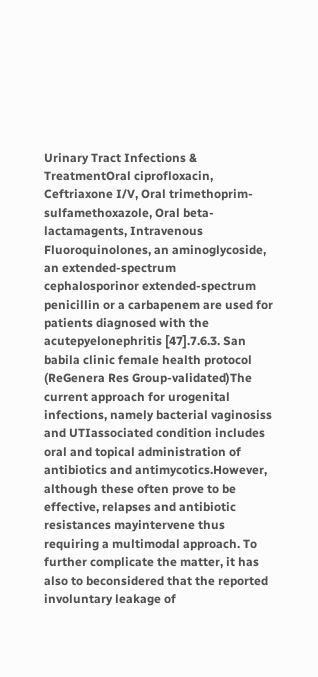Urinary Tract Infections & TreatmentOral ciprofloxacin, Ceftriaxone I/V, Oral trimethoprim-sulfamethoxazole, Oral beta-lactamagents, Intravenous Fluoroquinolones, an aminoglycoside, an extended-spectrum cephalosporinor extended-spectrum penicillin or a carbapenem are used for patients diagnosed with the acutepyelonephritis [47].7.6.3. San babila clinic female health protocol (ReGenera Res Group-validated)The current approach for urogenital infections, namely bacterial vaginosiss and UTIassociated condition includes oral and topical administration of antibiotics and antimycotics.However, although these often prove to be effective, relapses and antibiotic resistances mayintervene thus requiring a multimodal approach. To further complicate the matter, it has also to beconsidered that the reported involuntary leakage of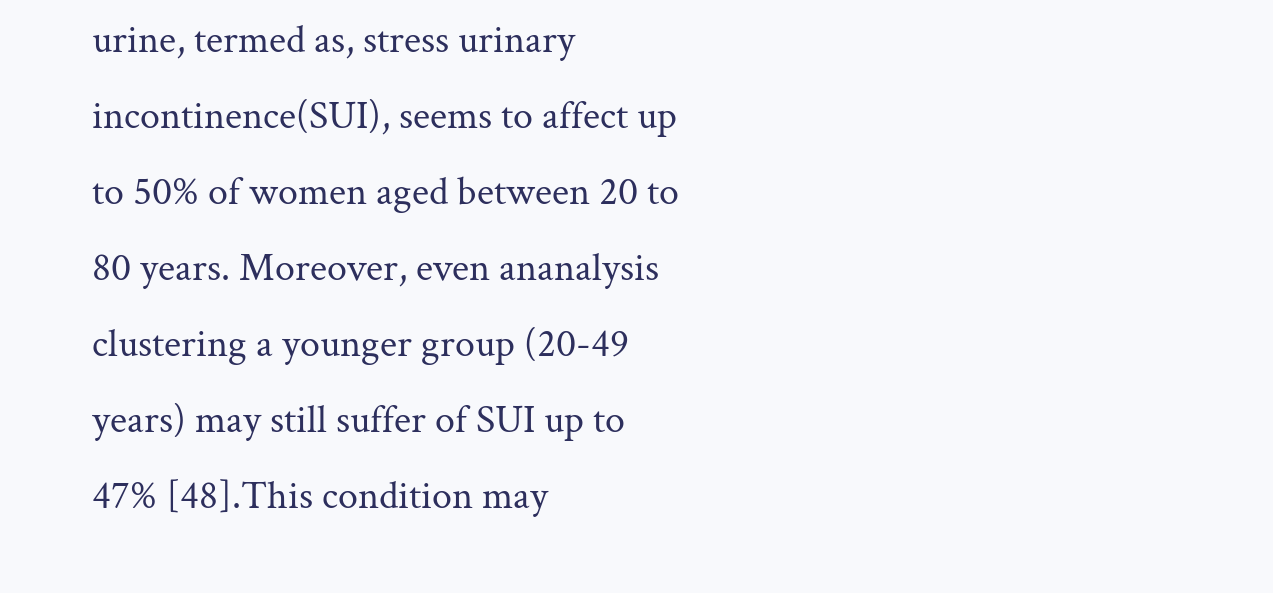urine, termed as, stress urinary incontinence(SUI), seems to affect up to 50% of women aged between 20 to 80 years. Moreover, even ananalysis clustering a younger group (20-49 years) may still suffer of SUI up to 47% [48].This condition may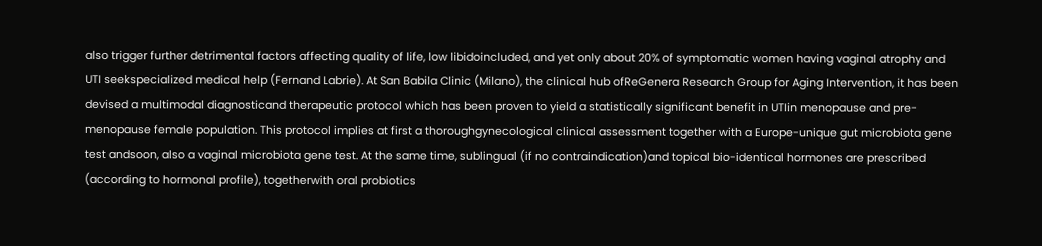also trigger further detrimental factors affecting quality of life, low libidoincluded, and yet only about 20% of symptomatic women having vaginal atrophy and UTI seekspecialized medical help (Fernand Labrie). At San Babila Clinic (Milano), the clinical hub ofReGenera Research Group for Aging Intervention, it has been devised a multimodal diagnosticand therapeutic protocol which has been proven to yield a statistically significant benefit in UTIin menopause and pre-menopause female population. This protocol implies at first a thoroughgynecological clinical assessment together with a Europe-unique gut microbiota gene test andsoon, also a vaginal microbiota gene test. At the same time, sublingual (if no contraindication)and topical bio-identical hormones are prescribed (according to hormonal profile), togetherwith oral probiotics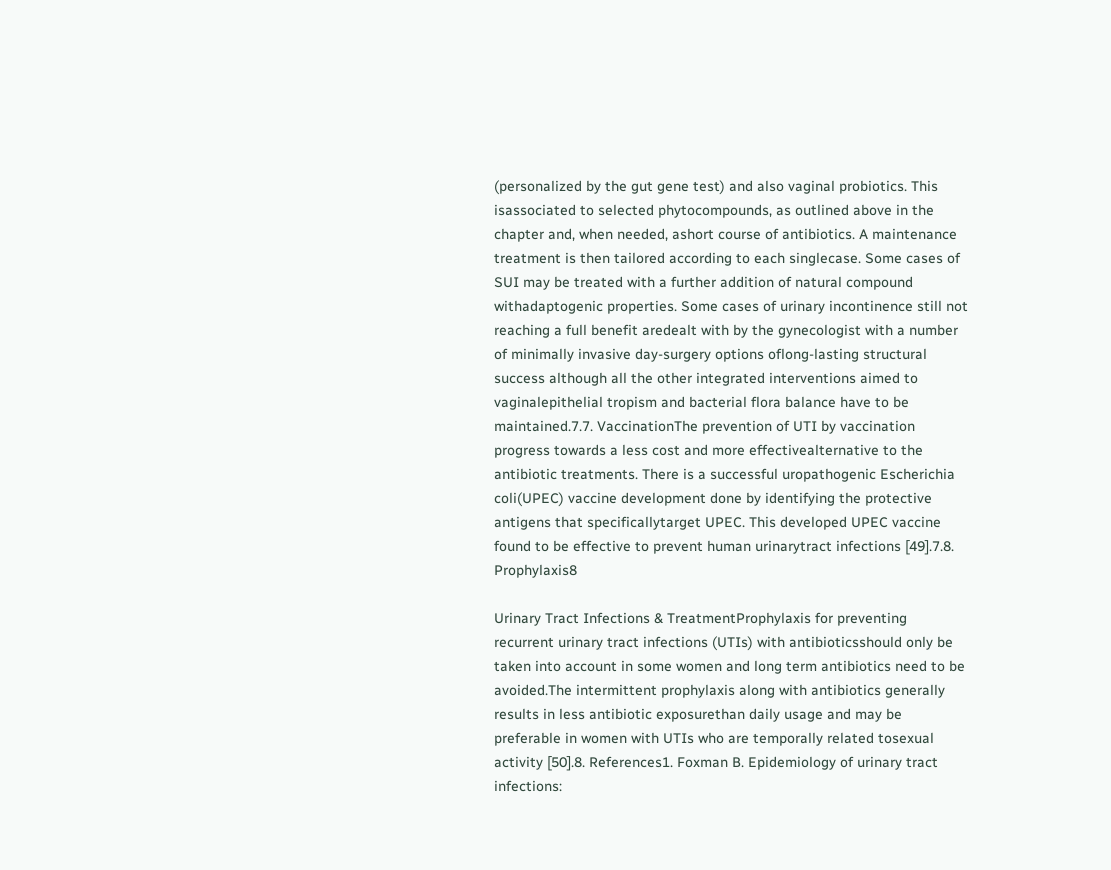(personalized by the gut gene test) and also vaginal probiotics. This isassociated to selected phytocompounds, as outlined above in the chapter and, when needed, ashort course of antibiotics. A maintenance treatment is then tailored according to each singlecase. Some cases of SUI may be treated with a further addition of natural compound withadaptogenic properties. Some cases of urinary incontinence still not reaching a full benefit aredealt with by the gynecologist with a number of minimally invasive day-surgery options oflong-lasting structural success although all the other integrated interventions aimed to vaginalepithelial tropism and bacterial flora balance have to be maintained.7.7. VaccinationThe prevention of UTI by vaccination progress towards a less cost and more effectivealternative to the antibiotic treatments. There is a successful uropathogenic Escherichia coli(UPEC) vaccine development done by identifying the protective antigens that specificallytarget UPEC. This developed UPEC vaccine found to be effective to prevent human urinarytract infections [49].7.8. Prophylaxis8

Urinary Tract Infections & TreatmentProphylaxis for preventing recurrent urinary tract infections (UTIs) with antibioticsshould only be taken into account in some women and long term antibiotics need to be avoided.The intermittent prophylaxis along with antibiotics generally results in less antibiotic exposurethan daily usage and may be preferable in women with UTIs who are temporally related tosexual activity [50].8. References1. Foxman B. Epidemiology of urinary tract infections: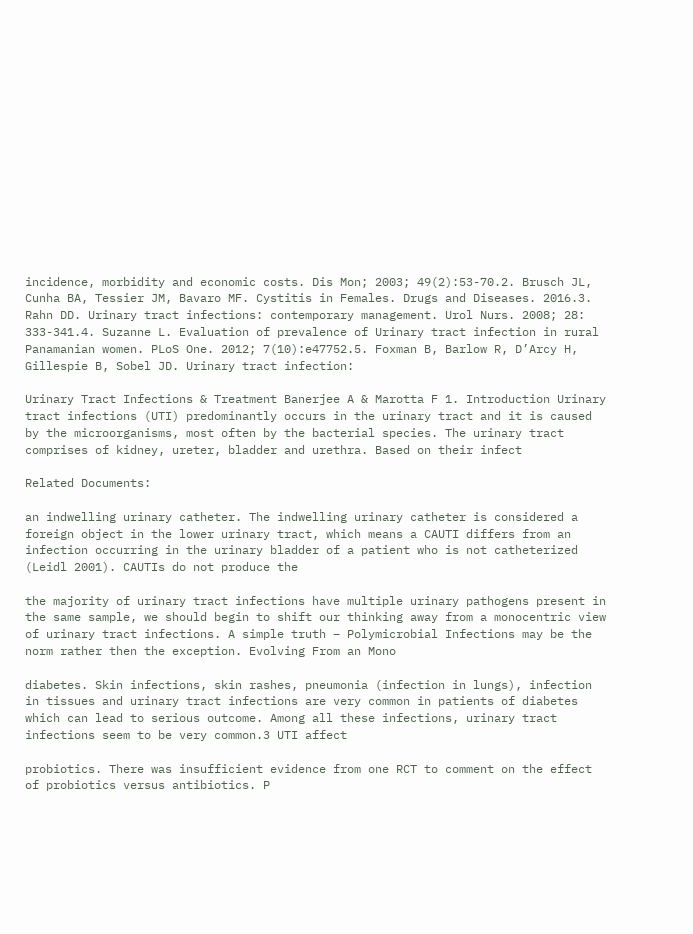incidence, morbidity and economic costs. Dis Mon; 2003; 49(2):53-70.2. Brusch JL, Cunha BA, Tessier JM, Bavaro MF. Cystitis in Females. Drugs and Diseases. 2016.3. Rahn DD. Urinary tract infections: contemporary management. Urol Nurs. 2008; 28: 333-341.4. Suzanne L. Evaluation of prevalence of Urinary tract infection in rural Panamanian women. PLoS One. 2012; 7(10):e47752.5. Foxman B, Barlow R, D’Arcy H, Gillespie B, Sobel JD. Urinary tract infection:

Urinary Tract Infections & Treatment Banerjee A & Marotta F 1. Introduction Urinary tract infections (UTI) predominantly occurs in the urinary tract and it is caused by the microorganisms, most often by the bacterial species. The urinary tract comprises of kidney, ureter, bladder and urethra. Based on their infect

Related Documents:

an indwelling urinary catheter. The indwelling urinary catheter is considered a foreign object in the lower urinary tract, which means a CAUTI differs from an infection occurring in the urinary bladder of a patient who is not catheterized (Leidl 2001). CAUTIs do not produce the

the majority of urinary tract infections have multiple urinary pathogens present in the same sample, we should begin to shift our thinking away from a monocentric view of urinary tract infections. A simple truth – Polymicrobial Infections may be the norm rather then the exception. Evolving From an Mono

diabetes. Skin infections, skin rashes, pneumonia (infection in lungs), infection in tissues and urinary tract infections are very common in patients of diabetes which can lead to serious outcome. Among all these infections, urinary tract infections seem to be very common.3 UTI affect

probiotics. There was insufficient evidence from one RCT to comment on the effect of probiotics versus antibiotics. P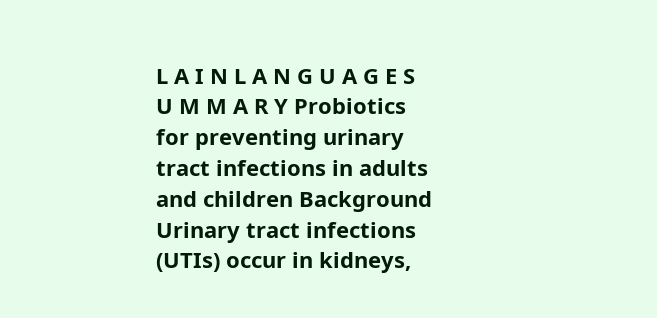L A I N L A N G U A G E S U M M A R Y Probiotics for preventing urinary tract infections in adults and children Background Urinary tract infections (UTIs) occur in kidneys,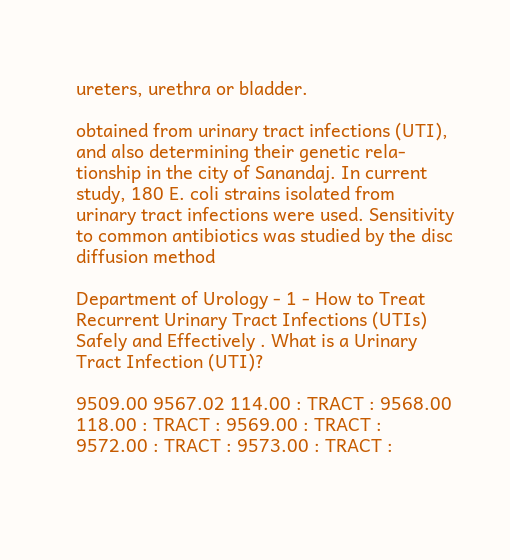ureters, urethra or bladder.

obtained from urinary tract infections (UTI), and also determining their genetic rela-tionship in the city of Sanandaj. In current study, 180 E. coli strains isolated from urinary tract infections were used. Sensitivity to common antibiotics was studied by the disc diffusion method

Department of Urology - 1 - How to Treat Recurrent Urinary Tract Infections (UTIs) Safely and Effectively . What is a Urinary Tract Infection (UTI)?

9509.00 9567.02 114.00 : TRACT : 9568.00 118.00 : TRACT : 9569.00 : TRACT : 9572.00 : TRACT : 9573.00 : TRACT :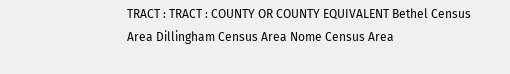TRACT : TRACT : COUNTY OR COUNTY EQUIVALENT Bethel Census Area Dillingham Census Area Nome Census Area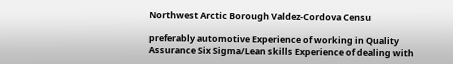Northwest Arctic Borough Valdez-Cordova Censu

preferably automotive Experience of working in Quality Assurance Six Sigma/Lean skills Experience of dealing with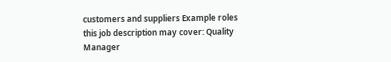customers and suppliers Example roles this job description may cover: Quality Manager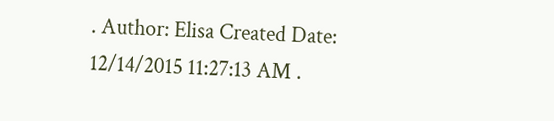. Author: Elisa Created Date: 12/14/2015 11:27:13 AM .